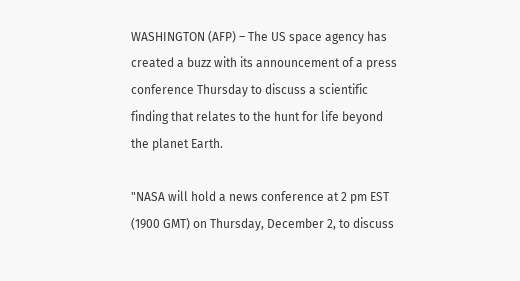WASHINGTON (AFP) – The US space agency has created a buzz with its announcement of a press conference Thursday to discuss a scientific finding that relates to the hunt for life beyond the planet Earth.

"NASA will hold a news conference at 2 pm EST (1900 GMT) on Thursday, December 2, to discuss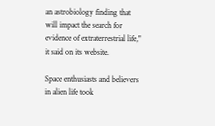an astrobiology finding that will impact the search for evidence of extraterrestrial life," it said on its website.

Space enthusiasts and believers in alien life took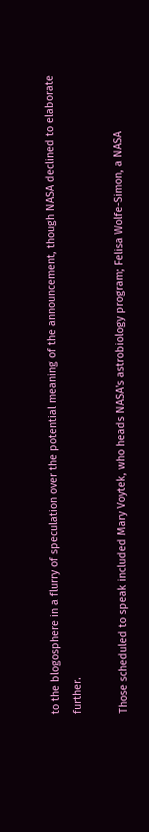to the blogosphere in a flurry of speculation over the potential meaning of the announcement, though NASA declined to elaborate further.

Those scheduled to speak included Mary Voytek, who heads NASA's astrobiology program; Felisa Wolfe-Simon, a NASA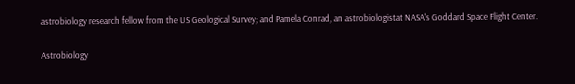astrobiology research fellow from the US Geological Survey; and Pamela Conrad, an astrobiologistat NASA's Goddard Space Flight Center.

Astrobiology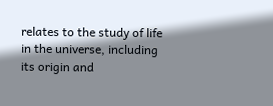relates to the study of life in the universe, including its origin and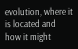evolution, where it is located and how it might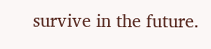survive in the future.